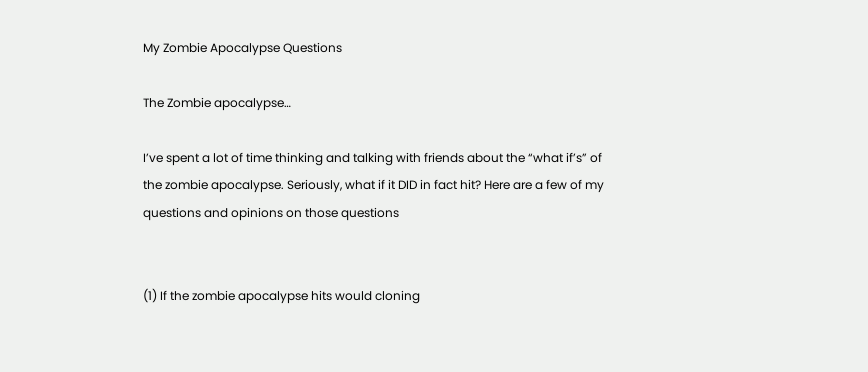My Zombie Apocalypse Questions

The Zombie apocalypse…

I’ve spent a lot of time thinking and talking with friends about the “what if’s” of the zombie apocalypse. Seriously, what if it DID in fact hit? Here are a few of my questions and opinions on those questions


(1) If the zombie apocalypse hits would cloning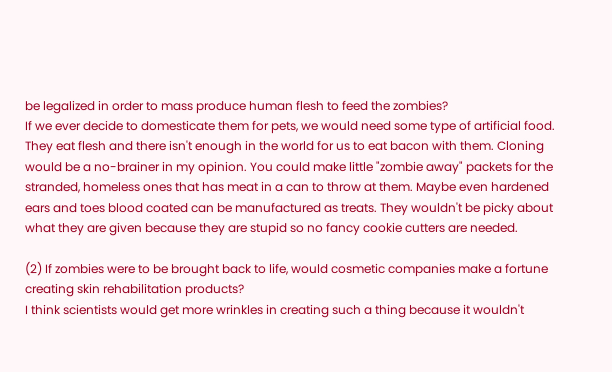be legalized in order to mass produce human flesh to feed the zombies?
If we ever decide to domesticate them for pets, we would need some type of artificial food. They eat flesh and there isn't enough in the world for us to eat bacon with them. Cloning would be a no-brainer in my opinion. You could make little "zombie away" packets for the stranded, homeless ones that has meat in a can to throw at them. Maybe even hardened ears and toes blood coated can be manufactured as treats. They wouldn't be picky about what they are given because they are stupid so no fancy cookie cutters are needed.

(2) If zombies were to be brought back to life, would cosmetic companies make a fortune creating skin rehabilitation products?
I think scientists would get more wrinkles in creating such a thing because it wouldn't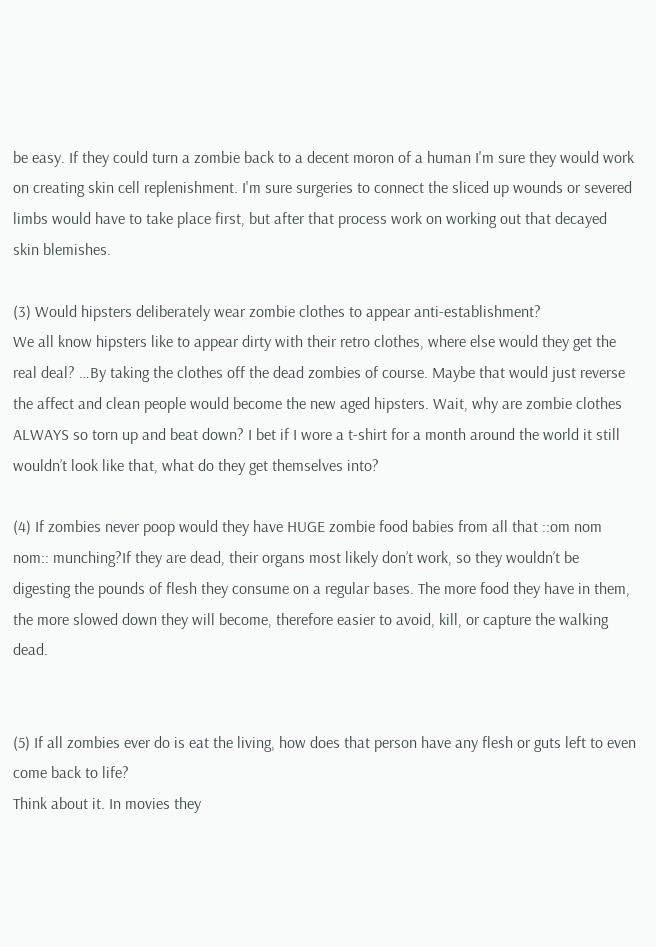be easy. If they could turn a zombie back to a decent moron of a human I'm sure they would work on creating skin cell replenishment. I'm sure surgeries to connect the sliced up wounds or severed limbs would have to take place first, but after that process work on working out that decayed skin blemishes.

(3) Would hipsters deliberately wear zombie clothes to appear anti-establishment?
We all know hipsters like to appear dirty with their retro clothes, where else would they get the real deal? …By taking the clothes off the dead zombies of course. Maybe that would just reverse the affect and clean people would become the new aged hipsters. Wait, why are zombie clothes ALWAYS so torn up and beat down? I bet if I wore a t-shirt for a month around the world it still wouldn’t look like that, what do they get themselves into?

(4) If zombies never poop would they have HUGE zombie food babies from all that ::om nom nom:: munching?If they are dead, their organs most likely don’t work, so they wouldn’t be digesting the pounds of flesh they consume on a regular bases. The more food they have in them, the more slowed down they will become, therefore easier to avoid, kill, or capture the walking dead.


(5) If all zombies ever do is eat the living, how does that person have any flesh or guts left to even come back to life?
Think about it. In movies they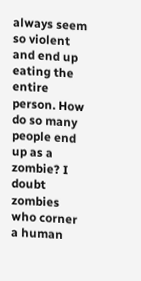always seem so violent and end up eating the entire person. How do so many people end up as a zombie? I doubt zombies who corner a human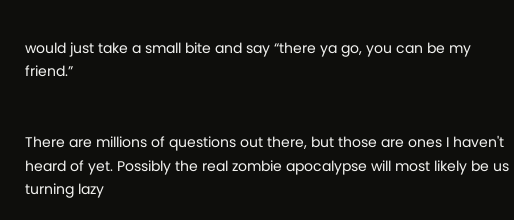would just take a small bite and say “there ya go, you can be my friend.”


There are millions of questions out there, but those are ones I haven't heard of yet. Possibly the real zombie apocalypse will most likely be us turning lazy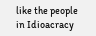like the people in Idioacracy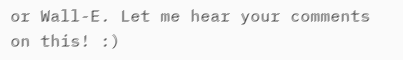or Wall-E. Let me hear your comments on this! :)